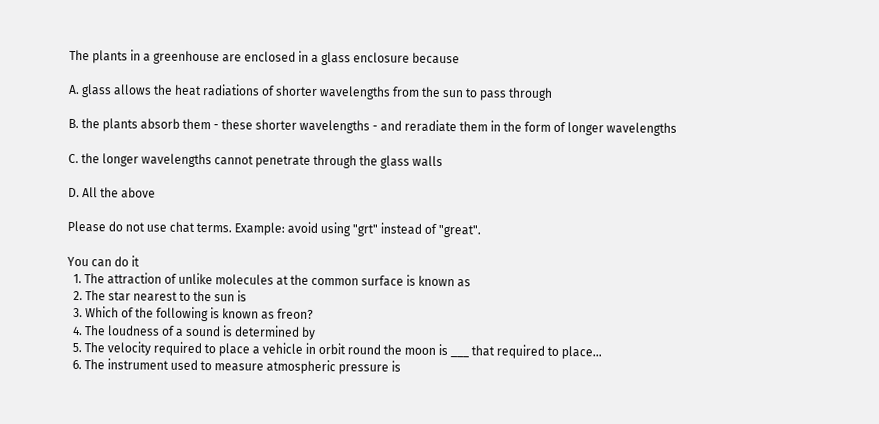The plants in a greenhouse are enclosed in a glass enclosure because

A. glass allows the heat radiations of shorter wavelengths from the sun to pass through

B. the plants absorb them - these shorter wavelengths - and reradiate them in the form of longer wavelengths

C. the longer wavelengths cannot penetrate through the glass walls

D. All the above

Please do not use chat terms. Example: avoid using "grt" instead of "great".

You can do it
  1. The attraction of unlike molecules at the common surface is known as
  2. The star nearest to the sun is
  3. Which of the following is known as freon?
  4. The loudness of a sound is determined by
  5. The velocity required to place a vehicle in orbit round the moon is ___ that required to place…
  6. The instrument used to measure atmospheric pressure is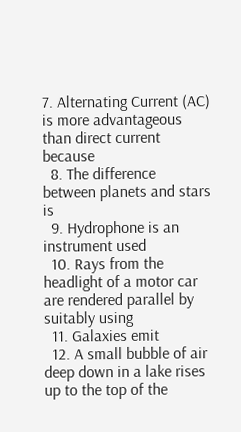7. Alternating Current (AC) is more advantageous than direct current because
  8. The difference between planets and stars is
  9. Hydrophone is an instrument used
  10. Rays from the headlight of a motor car are rendered parallel by suitably using
  11. Galaxies emit
  12. A small bubble of air deep down in a lake rises up to the top of the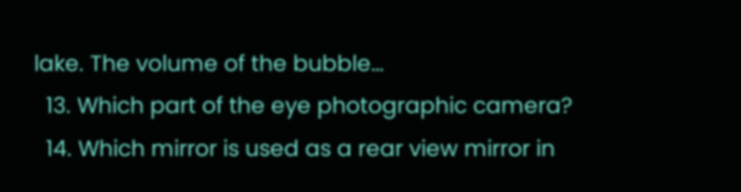lake. The volume of the bubble…
  13. Which part of the eye photographic camera?
  14. Which mirror is used as a rear view mirror in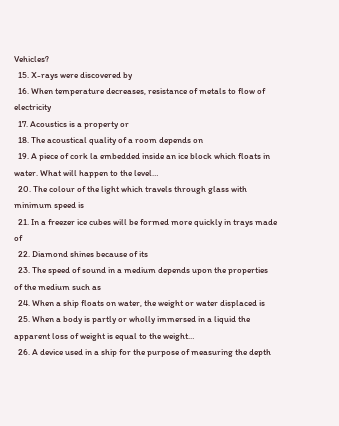Vehicles?
  15. X-rays were discovered by
  16. When temperature decreases, resistance of metals to flow of electricity
  17. Acoustics is a property or
  18. The acoustical quality of a room depends on
  19. A piece of cork la embedded inside an ice block which floats in water. What will happen to the level…
  20. The colour of the light which travels through glass with minimum speed is
  21. In a freezer ice cubes will be formed more quickly in trays made of
  22. Diamond shines because of its
  23. The speed of sound in a medium depends upon the properties of the medium such as
  24. When a ship floats on water, the weight or water displaced is
  25. When a body is partly or wholly immersed in a liquid the apparent loss of weight is equal to the weight…
  26. A device used in a ship for the purpose of measuring the depth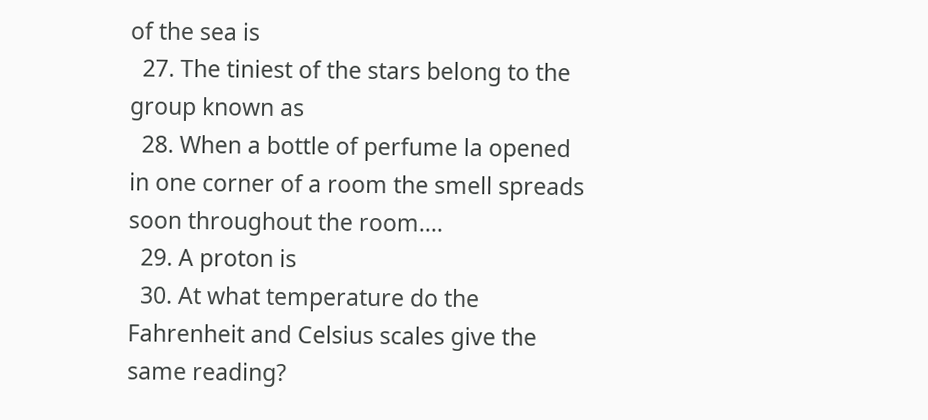of the sea is
  27. The tiniest of the stars belong to the group known as
  28. When a bottle of perfume la opened in one corner of a room the smell spreads soon throughout the room.…
  29. A proton is
  30. At what temperature do the Fahrenheit and Celsius scales give the same reading?